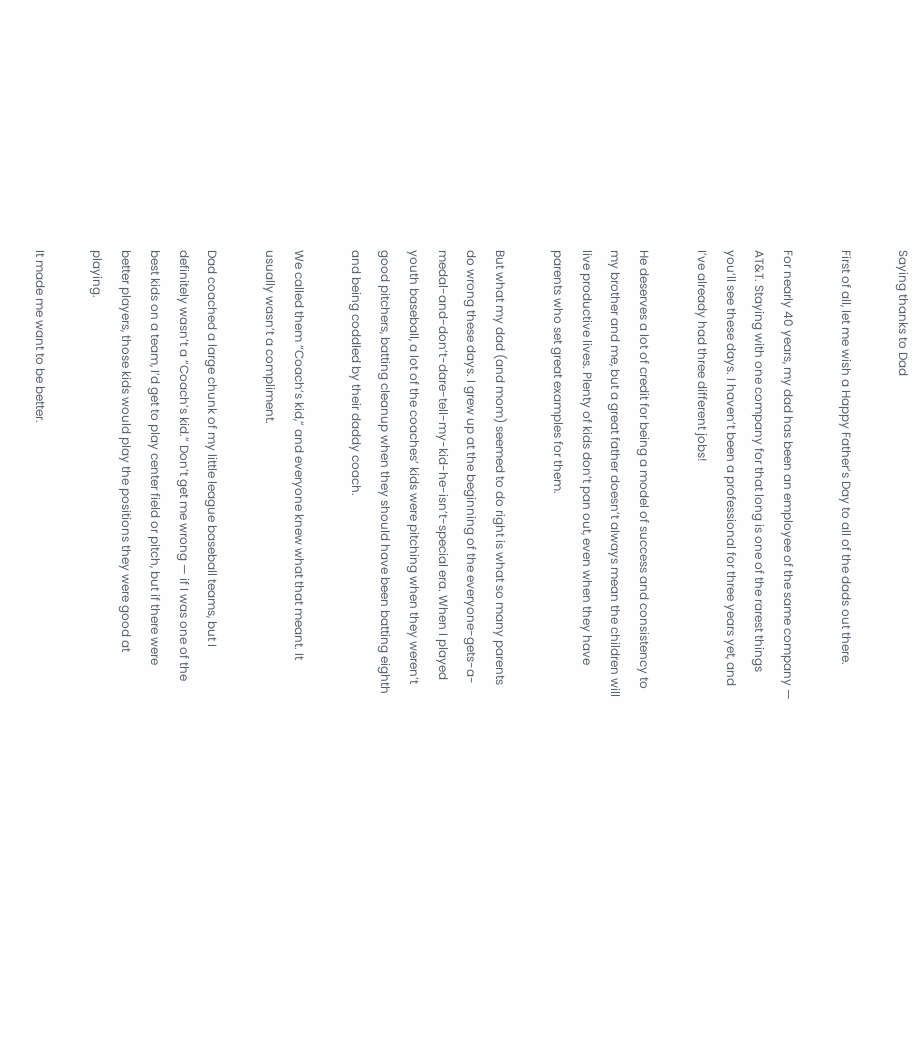Saying thanks to Dad

First of all, let me wish a Happy Father’s Day to all of the dads out there.

For nearly 40 years, my dad has been an employee of the same company — AT&T. Staying with one company for that long is one of the rarest things you’ll see these days. I haven’t been a professional for three years yet, and I’ve already had three different jobs!

He deserves a lot of credit for being a model of success and consistency to my brother and me, but a great father doesn’t always mean the children will live productive lives. Plenty of kids don’t pan out, even when they have parents who set great examples for them.

But what my dad (and mom) seemed to do right is what so many parents do wrong these days. I grew up at the beginning of the everyone-gets-a-medal-and-don’t-dare-tell-my-kid-he-isn’t-special era. When I played youth baseball, a lot of the coaches’ kids were pitching when they weren’t good pitchers, batting cleanup when they should have been batting eighth and being coddled by their daddy coach.

We called them “Coach’s kid,” and everyone knew what that meant. It usually wasn’t a compliment.

Dad coached a large chunk of my little league baseball teams, but I definitely wasn’t a “Coach’s kid.” Don’t get me wrong — if I was one of the best kids on a team, I’d get to play center field or pitch, but if there were better players, those kids would play the positions they were good at playing.

It made me want to be better.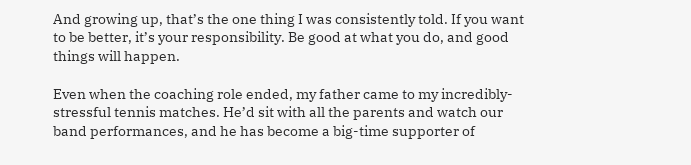And growing up, that’s the one thing I was consistently told. If you want to be better, it’s your responsibility. Be good at what you do, and good things will happen.

Even when the coaching role ended, my father came to my incredibly-stressful tennis matches. He’d sit with all the parents and watch our band performances, and he has become a big-time supporter of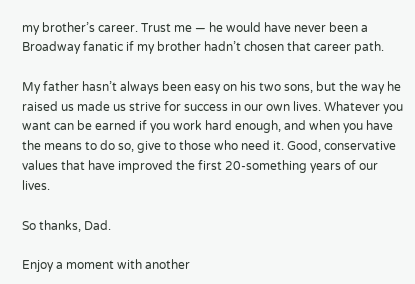my brother’s career. Trust me — he would have never been a Broadway fanatic if my brother hadn’t chosen that career path.

My father hasn’t always been easy on his two sons, but the way he raised us made us strive for success in our own lives. Whatever you want can be earned if you work hard enough, and when you have the means to do so, give to those who need it. Good, conservative values that have improved the first 20-something years of our lives.

So thanks, Dad.

Enjoy a moment with another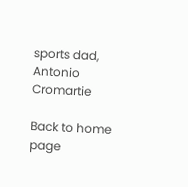sports dad, Antonio Cromartie

Back to home page